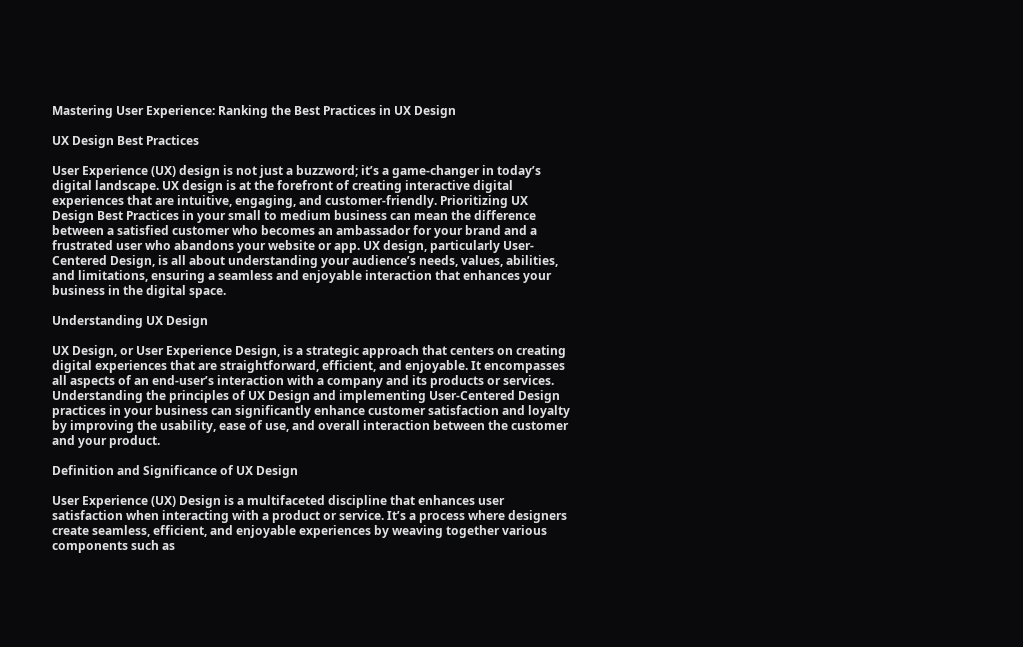Mastering User Experience: Ranking the Best Practices in UX Design

UX Design Best Practices

User Experience (UX) design is not just a buzzword; it’s a game-changer in today’s digital landscape. UX design is at the forefront of creating interactive digital experiences that are intuitive, engaging, and customer-friendly. Prioritizing UX Design Best Practices in your small to medium business can mean the difference between a satisfied customer who becomes an ambassador for your brand and a frustrated user who abandons your website or app. UX design, particularly User-Centered Design, is all about understanding your audience’s needs, values, abilities, and limitations, ensuring a seamless and enjoyable interaction that enhances your business in the digital space.

Understanding UX Design

UX Design, or User Experience Design, is a strategic approach that centers on creating digital experiences that are straightforward, efficient, and enjoyable. It encompasses all aspects of an end-user’s interaction with a company and its products or services. Understanding the principles of UX Design and implementing User-Centered Design practices in your business can significantly enhance customer satisfaction and loyalty by improving the usability, ease of use, and overall interaction between the customer and your product.

Definition and Significance of UX Design

User Experience (UX) Design is a multifaceted discipline that enhances user satisfaction when interacting with a product or service. It’s a process where designers create seamless, efficient, and enjoyable experiences by weaving together various components such as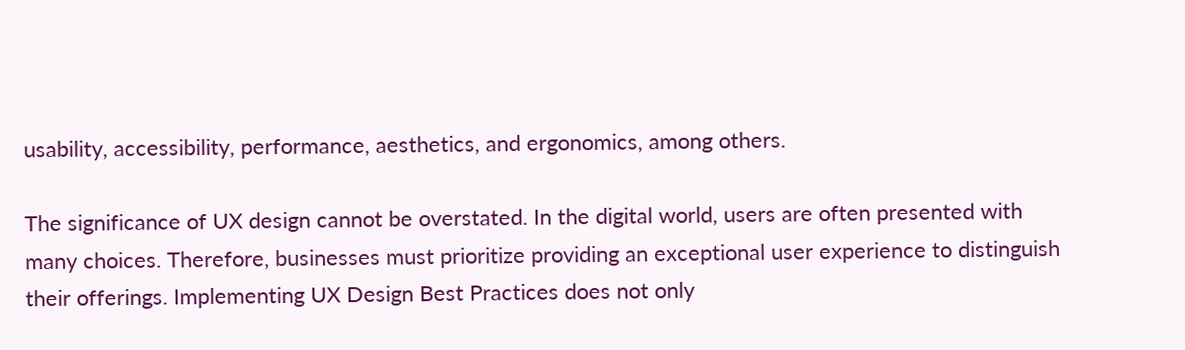usability, accessibility, performance, aesthetics, and ergonomics, among others.

The significance of UX design cannot be overstated. In the digital world, users are often presented with many choices. Therefore, businesses must prioritize providing an exceptional user experience to distinguish their offerings. Implementing UX Design Best Practices does not only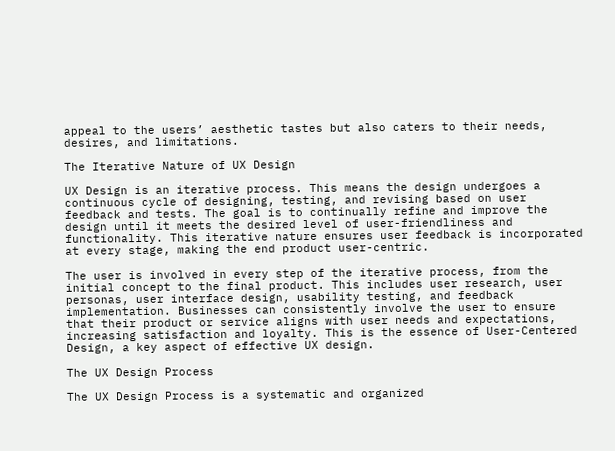appeal to the users’ aesthetic tastes but also caters to their needs, desires, and limitations.

The Iterative Nature of UX Design

UX Design is an iterative process. This means the design undergoes a continuous cycle of designing, testing, and revising based on user feedback and tests. The goal is to continually refine and improve the design until it meets the desired level of user-friendliness and functionality. This iterative nature ensures user feedback is incorporated at every stage, making the end product user-centric.

The user is involved in every step of the iterative process, from the initial concept to the final product. This includes user research, user personas, user interface design, usability testing, and feedback implementation. Businesses can consistently involve the user to ensure that their product or service aligns with user needs and expectations, increasing satisfaction and loyalty. This is the essence of User-Centered Design, a key aspect of effective UX design.

The UX Design Process

The UX Design Process is a systematic and organized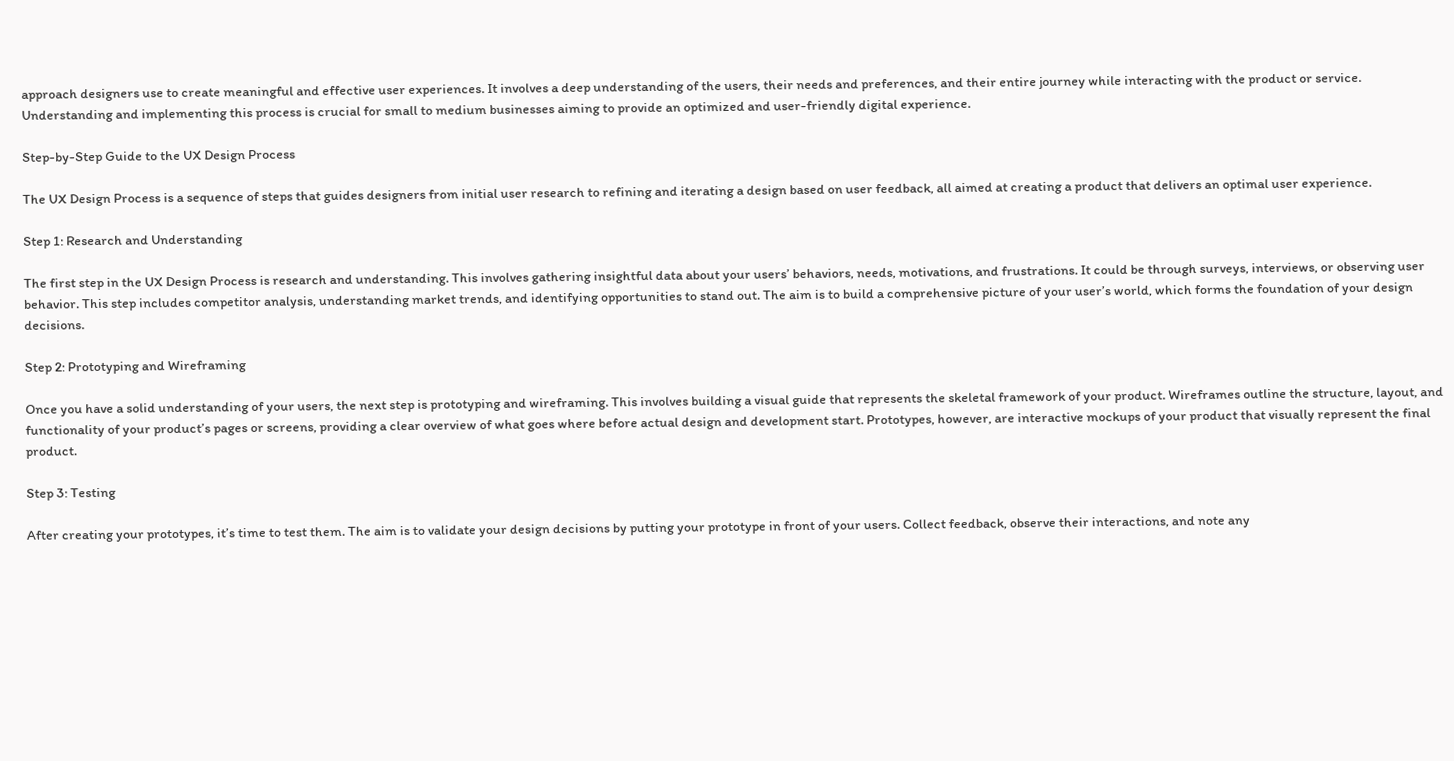approach designers use to create meaningful and effective user experiences. It involves a deep understanding of the users, their needs and preferences, and their entire journey while interacting with the product or service. Understanding and implementing this process is crucial for small to medium businesses aiming to provide an optimized and user-friendly digital experience.

Step-by-Step Guide to the UX Design Process

The UX Design Process is a sequence of steps that guides designers from initial user research to refining and iterating a design based on user feedback, all aimed at creating a product that delivers an optimal user experience.

Step 1: Research and Understanding

The first step in the UX Design Process is research and understanding. This involves gathering insightful data about your users’ behaviors, needs, motivations, and frustrations. It could be through surveys, interviews, or observing user behavior. This step includes competitor analysis, understanding market trends, and identifying opportunities to stand out. The aim is to build a comprehensive picture of your user’s world, which forms the foundation of your design decisions.

Step 2: Prototyping and Wireframing

Once you have a solid understanding of your users, the next step is prototyping and wireframing. This involves building a visual guide that represents the skeletal framework of your product. Wireframes outline the structure, layout, and functionality of your product’s pages or screens, providing a clear overview of what goes where before actual design and development start. Prototypes, however, are interactive mockups of your product that visually represent the final product.

Step 3: Testing

After creating your prototypes, it’s time to test them. The aim is to validate your design decisions by putting your prototype in front of your users. Collect feedback, observe their interactions, and note any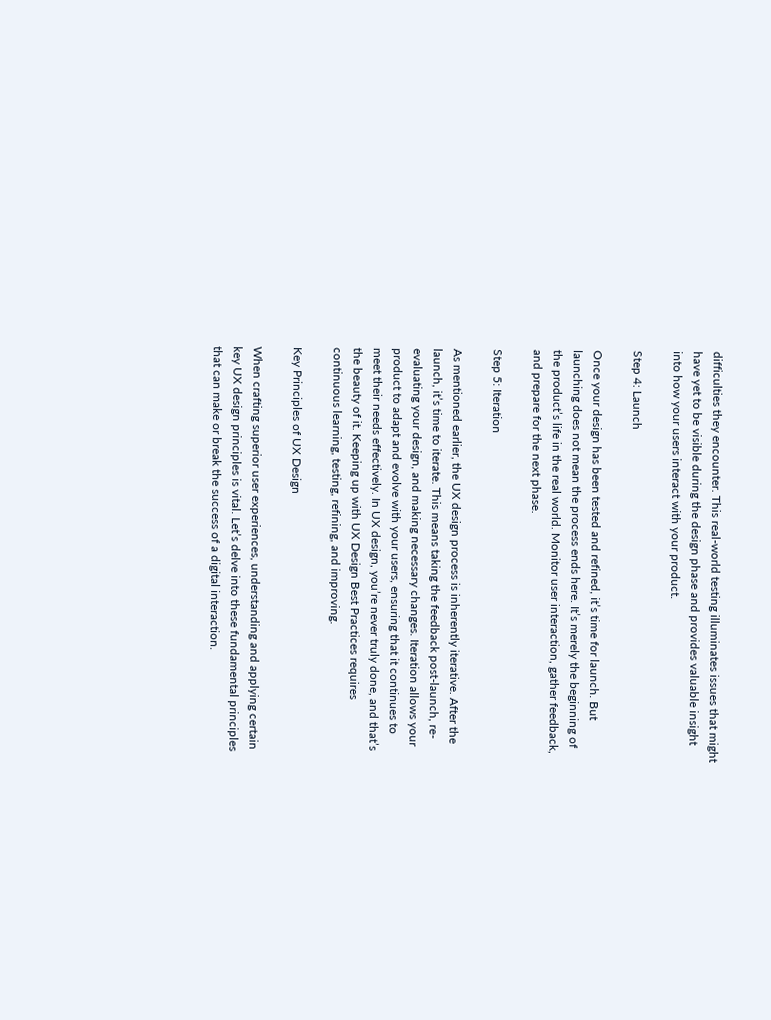difficulties they encounter. This real-world testing illuminates issues that might have yet to be visible during the design phase and provides valuable insight into how your users interact with your product.

Step 4: Launch

Once your design has been tested and refined, it’s time for launch. But launching does not mean the process ends here. It’s merely the beginning of the product’s life in the real world. Monitor user interaction, gather feedback, and prepare for the next phase.

Step 5: Iteration

As mentioned earlier, the UX design process is inherently iterative. After the launch, it’s time to iterate. This means taking the feedback post-launch, re-evaluating your design, and making necessary changes. Iteration allows your product to adapt and evolve with your users, ensuring that it continues to meet their needs effectively. In UX design, you’re never truly done, and that’s the beauty of it. Keeping up with UX Design Best Practices requires continuous learning, testing, refining, and improving.

Key Principles of UX Design

When crafting superior user experiences, understanding and applying certain key UX design principles is vital. Let’s delve into these fundamental principles that can make or break the success of a digital interaction.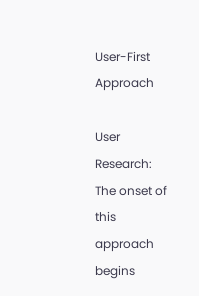User-First Approach

User Research: The onset of this approach begins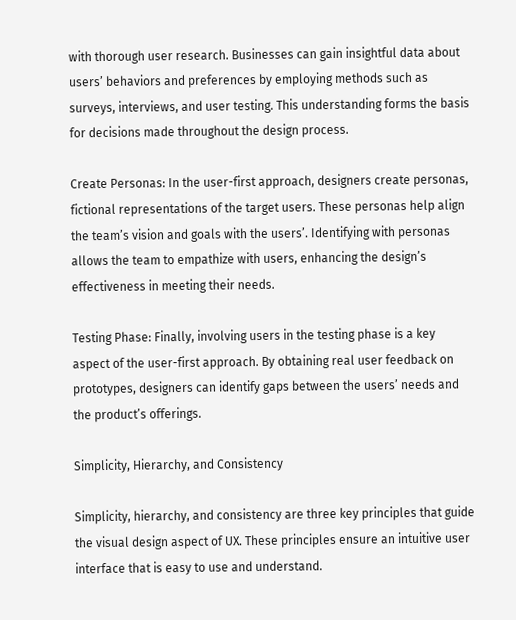with thorough user research. Businesses can gain insightful data about users’ behaviors and preferences by employing methods such as surveys, interviews, and user testing. This understanding forms the basis for decisions made throughout the design process.

Create Personas: In the user-first approach, designers create personas, fictional representations of the target users. These personas help align the team’s vision and goals with the users’. Identifying with personas allows the team to empathize with users, enhancing the design’s effectiveness in meeting their needs.

Testing Phase: Finally, involving users in the testing phase is a key aspect of the user-first approach. By obtaining real user feedback on prototypes, designers can identify gaps between the users’ needs and the product’s offerings.

Simplicity, Hierarchy, and Consistency

Simplicity, hierarchy, and consistency are three key principles that guide the visual design aspect of UX. These principles ensure an intuitive user interface that is easy to use and understand.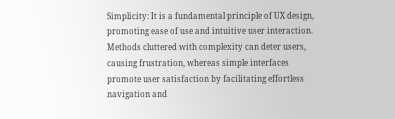Simplicity: It is a fundamental principle of UX design, promoting ease of use and intuitive user interaction. Methods cluttered with complexity can deter users, causing frustration, whereas simple interfaces promote user satisfaction by facilitating effortless navigation and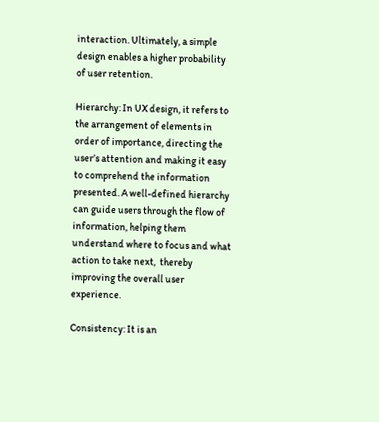interaction. Ultimately, a simple design enables a higher probability of user retention.

Hierarchy: In UX design, it refers to the arrangement of elements in order of importance, directing the user’s attention and making it easy to comprehend the information presented. A well-defined hierarchy can guide users through the flow of information, helping them understand where to focus and what action to take next,  thereby improving the overall user experience.

Consistency: It is an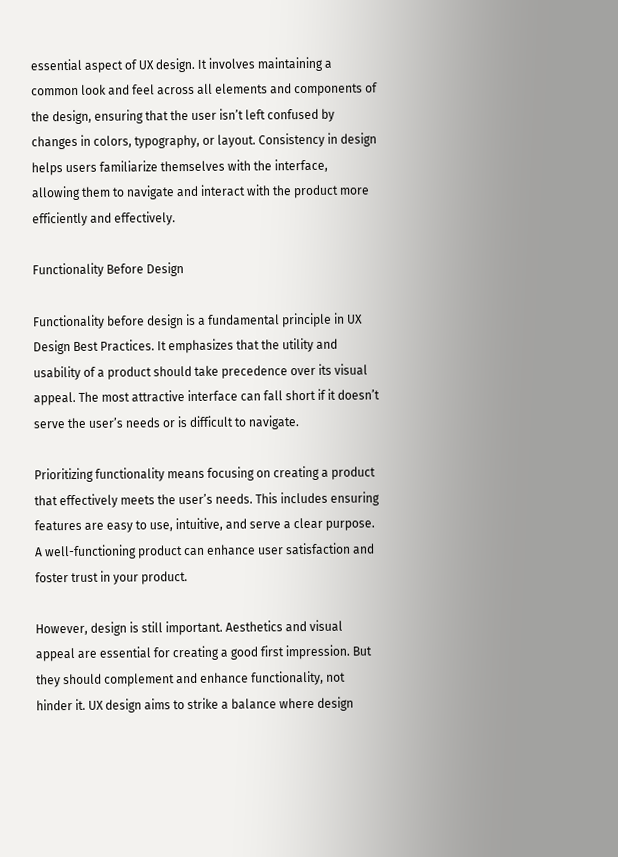essential aspect of UX design. It involves maintaining a common look and feel across all elements and components of the design, ensuring that the user isn’t left confused by changes in colors, typography, or layout. Consistency in design helps users familiarize themselves with the interface, allowing them to navigate and interact with the product more efficiently and effectively.

Functionality Before Design

Functionality before design is a fundamental principle in UX Design Best Practices. It emphasizes that the utility and usability of a product should take precedence over its visual appeal. The most attractive interface can fall short if it doesn’t serve the user’s needs or is difficult to navigate.

Prioritizing functionality means focusing on creating a product that effectively meets the user’s needs. This includes ensuring features are easy to use, intuitive, and serve a clear purpose. A well-functioning product can enhance user satisfaction and foster trust in your product.

However, design is still important. Aesthetics and visual appeal are essential for creating a good first impression. But they should complement and enhance functionality, not hinder it. UX design aims to strike a balance where design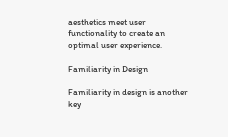aesthetics meet user functionality to create an optimal user experience.

Familiarity in Design

Familiarity in design is another key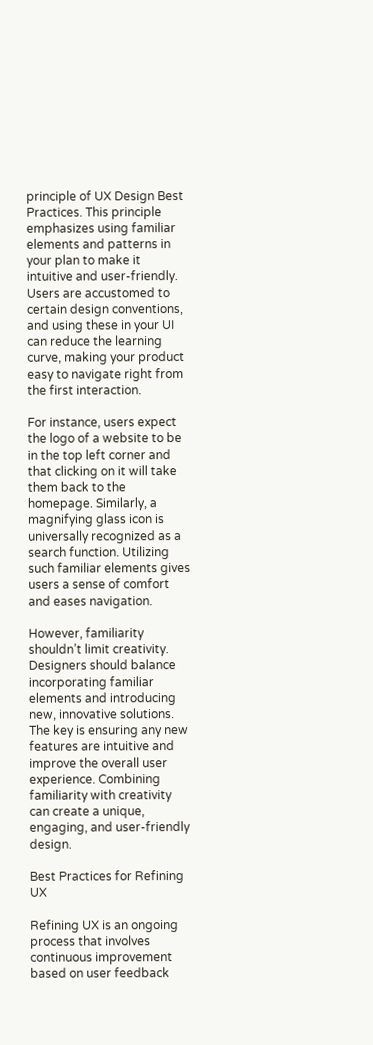principle of UX Design Best Practices. This principle emphasizes using familiar elements and patterns in your plan to make it intuitive and user-friendly. Users are accustomed to certain design conventions, and using these in your UI can reduce the learning curve, making your product easy to navigate right from the first interaction.

For instance, users expect the logo of a website to be in the top left corner and that clicking on it will take them back to the homepage. Similarly, a magnifying glass icon is universally recognized as a search function. Utilizing such familiar elements gives users a sense of comfort and eases navigation.

However, familiarity shouldn’t limit creativity. Designers should balance incorporating familiar elements and introducing new, innovative solutions. The key is ensuring any new features are intuitive and improve the overall user experience. Combining familiarity with creativity can create a unique, engaging, and user-friendly design.

Best Practices for Refining UX

Refining UX is an ongoing process that involves continuous improvement based on user feedback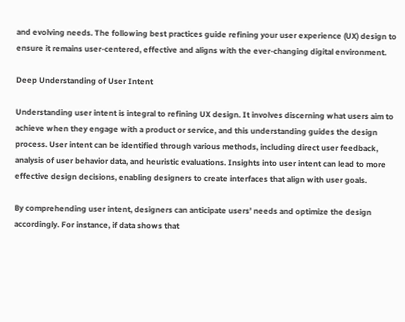and evolving needs. The following best practices guide refining your user experience (UX) design to ensure it remains user-centered, effective and aligns with the ever-changing digital environment.

Deep Understanding of User Intent

Understanding user intent is integral to refining UX design. It involves discerning what users aim to achieve when they engage with a product or service, and this understanding guides the design process. User intent can be identified through various methods, including direct user feedback, analysis of user behavior data, and heuristic evaluations. Insights into user intent can lead to more effective design decisions, enabling designers to create interfaces that align with user goals.

By comprehending user intent, designers can anticipate users’ needs and optimize the design accordingly. For instance, if data shows that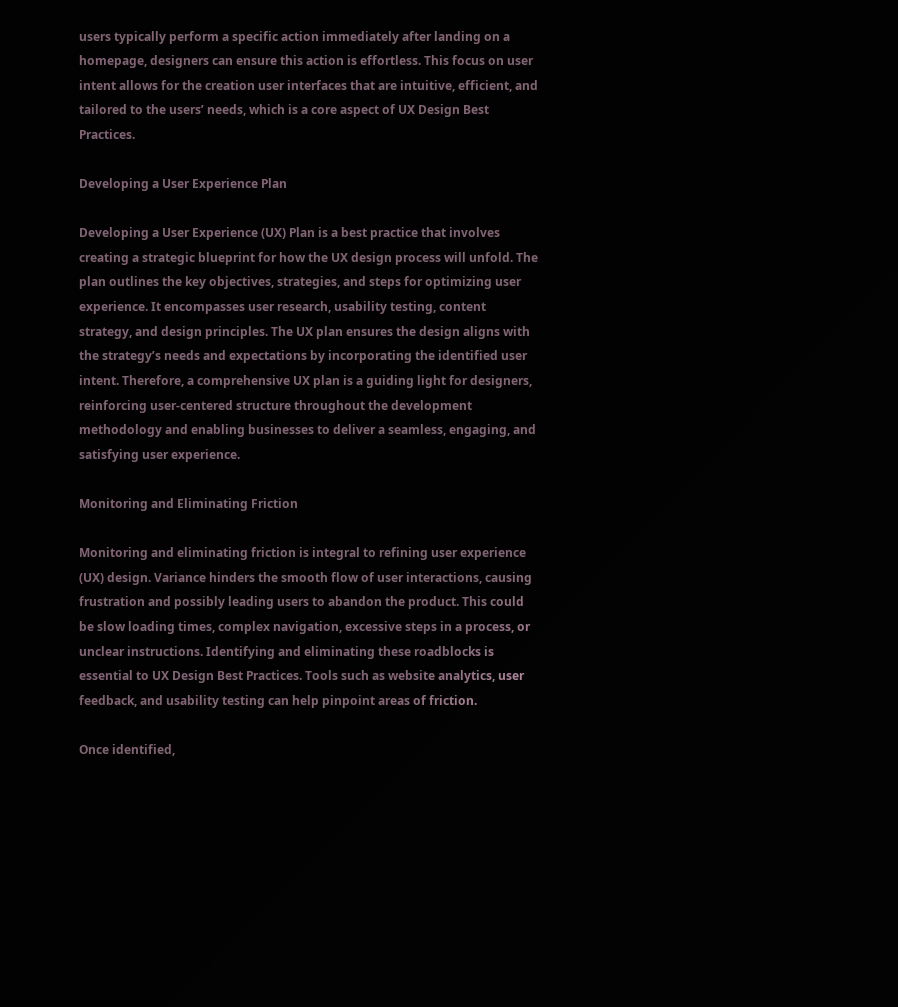users typically perform a specific action immediately after landing on a homepage, designers can ensure this action is effortless. This focus on user intent allows for the creation user interfaces that are intuitive, efficient, and tailored to the users’ needs, which is a core aspect of UX Design Best Practices.

Developing a User Experience Plan

Developing a User Experience (UX) Plan is a best practice that involves creating a strategic blueprint for how the UX design process will unfold. The plan outlines the key objectives, strategies, and steps for optimizing user experience. It encompasses user research, usability testing, content strategy, and design principles. The UX plan ensures the design aligns with the strategy’s needs and expectations by incorporating the identified user intent. Therefore, a comprehensive UX plan is a guiding light for designers, reinforcing user-centered structure throughout the development methodology and enabling businesses to deliver a seamless, engaging, and satisfying user experience.

Monitoring and Eliminating Friction

Monitoring and eliminating friction is integral to refining user experience (UX) design. Variance hinders the smooth flow of user interactions, causing frustration and possibly leading users to abandon the product. This could be slow loading times, complex navigation, excessive steps in a process, or unclear instructions. Identifying and eliminating these roadblocks is essential to UX Design Best Practices. Tools such as website analytics, user feedback, and usability testing can help pinpoint areas of friction.

Once identified,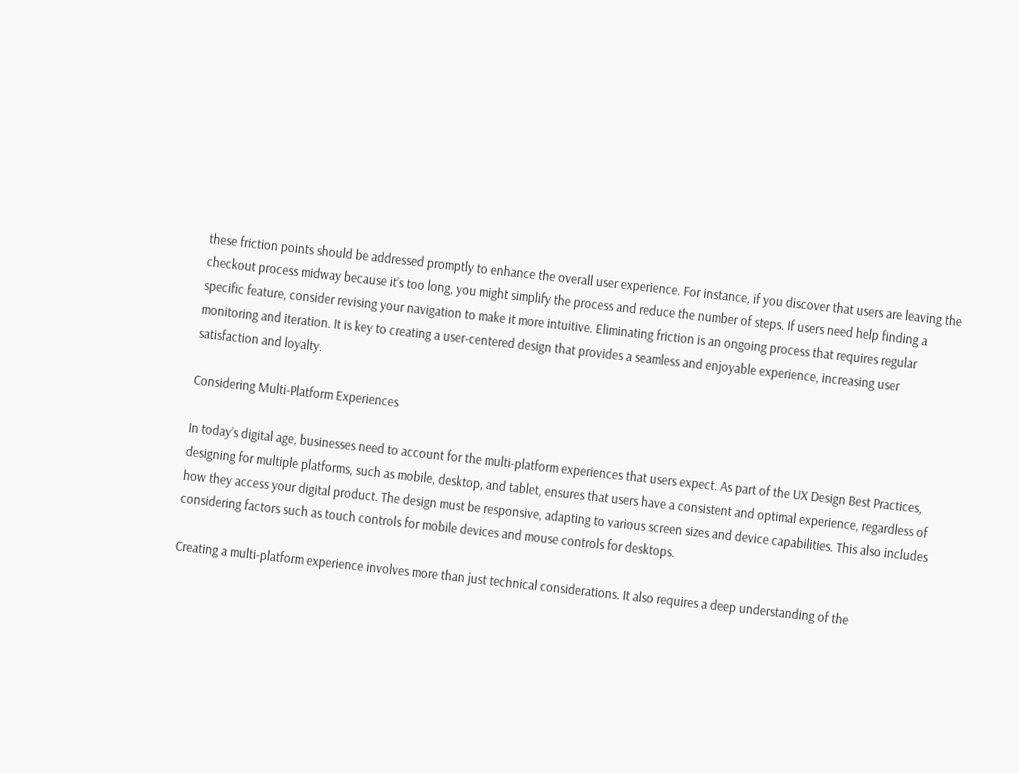these friction points should be addressed promptly to enhance the overall user experience. For instance, if you discover that users are leaving the checkout process midway because it’s too long, you might simplify the process and reduce the number of steps. If users need help finding a specific feature, consider revising your navigation to make it more intuitive. Eliminating friction is an ongoing process that requires regular monitoring and iteration. It is key to creating a user-centered design that provides a seamless and enjoyable experience, increasing user satisfaction and loyalty.

Considering Multi-Platform Experiences

In today’s digital age, businesses need to account for the multi-platform experiences that users expect. As part of the UX Design Best Practices, designing for multiple platforms, such as mobile, desktop, and tablet, ensures that users have a consistent and optimal experience, regardless of how they access your digital product. The design must be responsive, adapting to various screen sizes and device capabilities. This also includes considering factors such as touch controls for mobile devices and mouse controls for desktops.

Creating a multi-platform experience involves more than just technical considerations. It also requires a deep understanding of the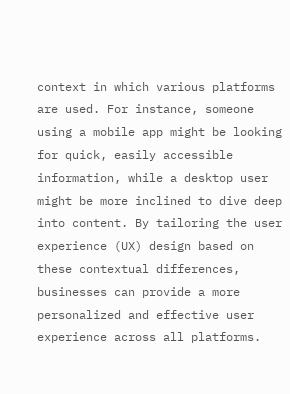context in which various platforms are used. For instance, someone using a mobile app might be looking for quick, easily accessible information, while a desktop user might be more inclined to dive deep into content. By tailoring the user experience (UX) design based on these contextual differences, businesses can provide a more personalized and effective user experience across all platforms.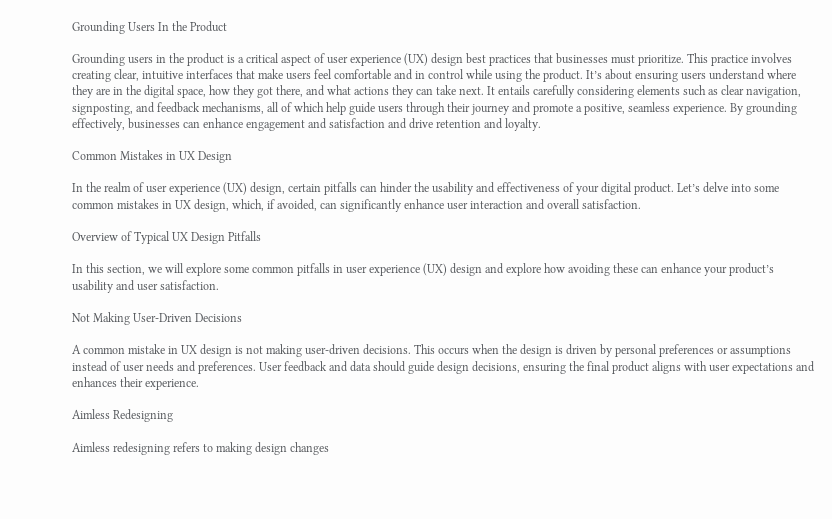Grounding Users In the Product

Grounding users in the product is a critical aspect of user experience (UX) design best practices that businesses must prioritize. This practice involves creating clear, intuitive interfaces that make users feel comfortable and in control while using the product. It’s about ensuring users understand where they are in the digital space, how they got there, and what actions they can take next. It entails carefully considering elements such as clear navigation, signposting, and feedback mechanisms, all of which help guide users through their journey and promote a positive, seamless experience. By grounding effectively, businesses can enhance engagement and satisfaction and drive retention and loyalty.

Common Mistakes in UX Design

In the realm of user experience (UX) design, certain pitfalls can hinder the usability and effectiveness of your digital product. Let’s delve into some common mistakes in UX design, which, if avoided, can significantly enhance user interaction and overall satisfaction.

Overview of Typical UX Design Pitfalls

In this section, we will explore some common pitfalls in user experience (UX) design and explore how avoiding these can enhance your product’s usability and user satisfaction.

Not Making User-Driven Decisions

A common mistake in UX design is not making user-driven decisions. This occurs when the design is driven by personal preferences or assumptions instead of user needs and preferences. User feedback and data should guide design decisions, ensuring the final product aligns with user expectations and enhances their experience.

Aimless Redesigning

Aimless redesigning refers to making design changes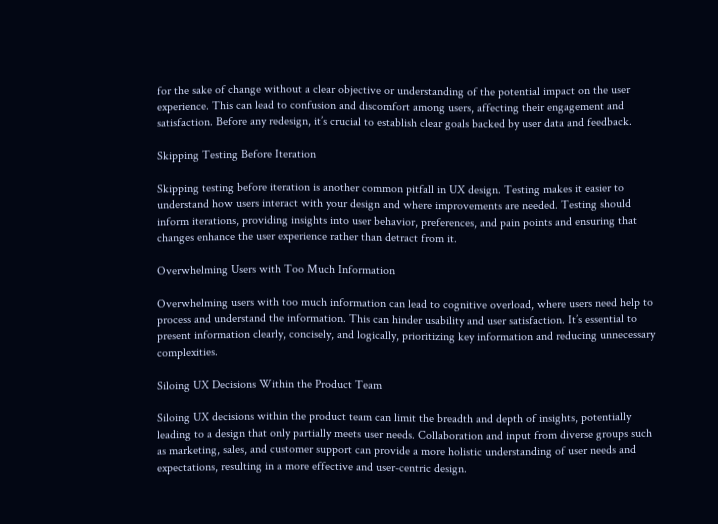for the sake of change without a clear objective or understanding of the potential impact on the user experience. This can lead to confusion and discomfort among users, affecting their engagement and satisfaction. Before any redesign, it’s crucial to establish clear goals backed by user data and feedback.

Skipping Testing Before Iteration

Skipping testing before iteration is another common pitfall in UX design. Testing makes it easier to understand how users interact with your design and where improvements are needed. Testing should inform iterations, providing insights into user behavior, preferences, and pain points and ensuring that changes enhance the user experience rather than detract from it.

Overwhelming Users with Too Much Information

Overwhelming users with too much information can lead to cognitive overload, where users need help to process and understand the information. This can hinder usability and user satisfaction. It’s essential to present information clearly, concisely, and logically, prioritizing key information and reducing unnecessary complexities.

Siloing UX Decisions Within the Product Team

Siloing UX decisions within the product team can limit the breadth and depth of insights, potentially leading to a design that only partially meets user needs. Collaboration and input from diverse groups such as marketing, sales, and customer support can provide a more holistic understanding of user needs and expectations, resulting in a more effective and user-centric design.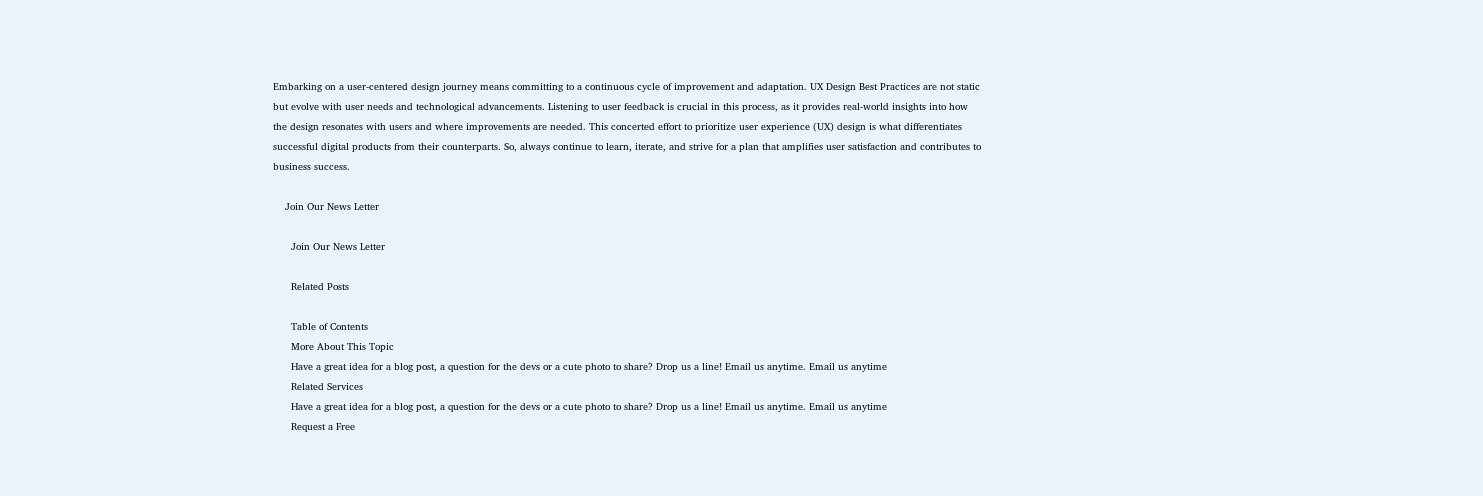Embarking on a user-centered design journey means committing to a continuous cycle of improvement and adaptation. UX Design Best Practices are not static but evolve with user needs and technological advancements. Listening to user feedback is crucial in this process, as it provides real-world insights into how the design resonates with users and where improvements are needed. This concerted effort to prioritize user experience (UX) design is what differentiates successful digital products from their counterparts. So, always continue to learn, iterate, and strive for a plan that amplifies user satisfaction and contributes to business success.

    Join Our News Letter

      Join Our News Letter

      Related Posts

      Table of Contents
      More About This Topic
      Have a great idea for a blog post, a question for the devs or a cute photo to share? Drop us a line! Email us anytime. Email us anytime
      Related Services
      Have a great idea for a blog post, a question for the devs or a cute photo to share? Drop us a line! Email us anytime. Email us anytime
      Request a Free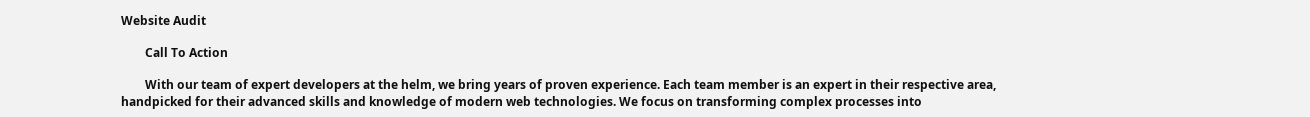Website Audit

        Call To Action

        With our team of expert developers at the helm, we bring years of proven experience. Each team member is an expert in their respective area, handpicked for their advanced skills and knowledge of modern web technologies. We focus on transforming complex processes into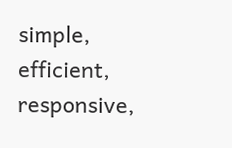simple, efficient, responsive,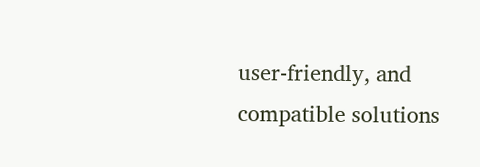user-friendly, and compatible solutions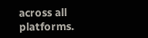across all platforms.